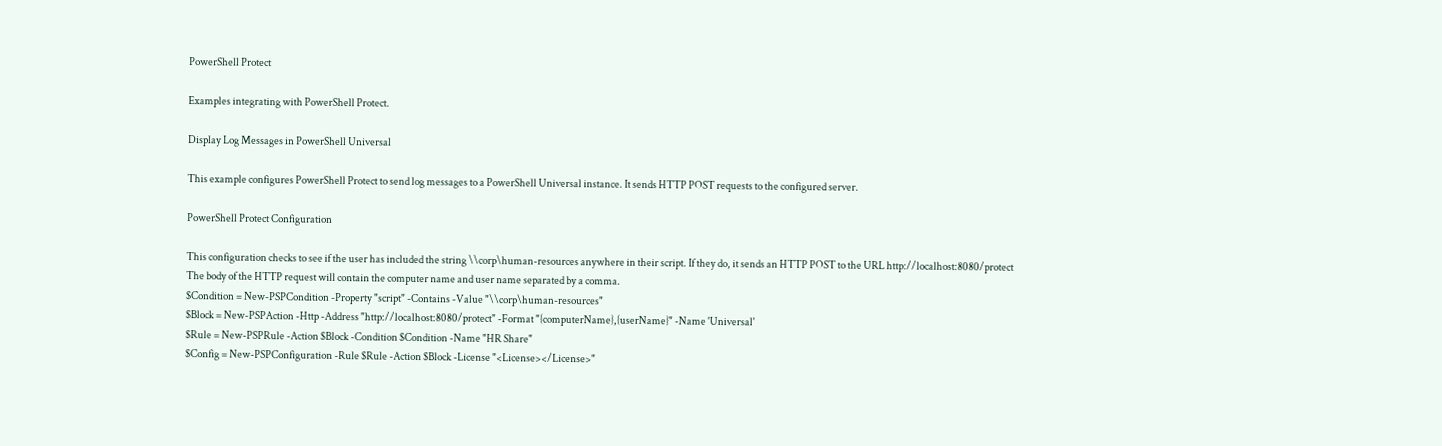PowerShell Protect

Examples integrating with PowerShell Protect.

Display Log Messages in PowerShell Universal

This example configures PowerShell Protect to send log messages to a PowerShell Universal instance. It sends HTTP POST requests to the configured server.

PowerShell Protect Configuration

This configuration checks to see if the user has included the string \\corp\human-resources anywhere in their script. If they do, it sends an HTTP POST to the URL http://localhost:8080/protect
The body of the HTTP request will contain the computer name and user name separated by a comma.
$Condition = New-PSPCondition -Property "script" -Contains -Value "\\corp\human-resources"
$Block = New-PSPAction -Http -Address "http://localhost:8080/protect" -Format "{computerName},{userName}" -Name 'Universal'
$Rule = New-PSPRule -Action $Block -Condition $Condition -Name "HR Share"
$Config = New-PSPConfiguration -Rule $Rule -Action $Block -License "<License></License>"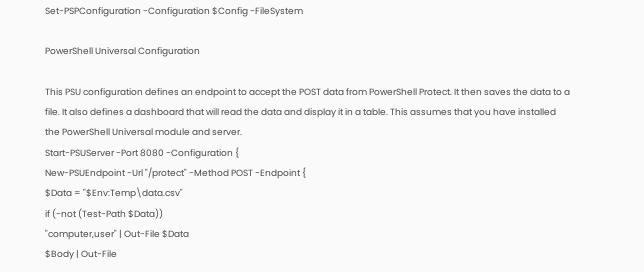Set-PSPConfiguration -Configuration $Config -FileSystem

PowerShell Universal Configuration

This PSU configuration defines an endpoint to accept the POST data from PowerShell Protect. It then saves the data to a file. It also defines a dashboard that will read the data and display it in a table. This assumes that you have installed the PowerShell Universal module and server.
Start-PSUServer -Port 8080 -Configuration {
New-PSUEndpoint -Url "/protect" -Method POST -Endpoint {
$Data = "$Env:Temp\data.csv"
if (-not (Test-Path $Data))
"computer,user" | Out-File $Data
$Body | Out-File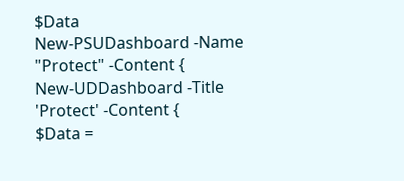$Data
New-PSUDashboard -Name "Protect" -Content {
New-UDDashboard -Title 'Protect' -Content {
$Data =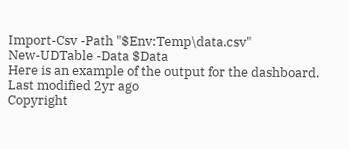Import-Csv -Path "$Env:Temp\data.csv"
New-UDTable -Data $Data
Here is an example of the output for the dashboard.
Last modified 2yr ago
Copyright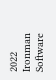2022 Ironman Software